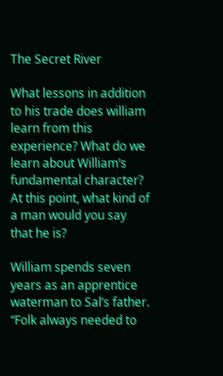The Secret River

What lessons in addition to his trade does william learn from this experience? What do we learn about William’s fundamental character? At this point, what kind of a man would you say that he is?

William spends seven years as an apprentice waterman to Sal’s father. “Folk always needed to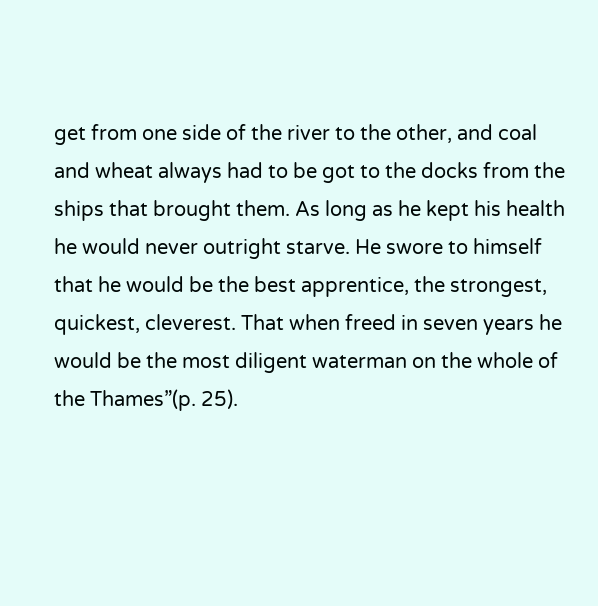get from one side of the river to the other, and coal and wheat always had to be got to the docks from the ships that brought them. As long as he kept his health he would never outright starve. He swore to himself that he would be the best apprentice, the strongest, quickest, cleverest. That when freed in seven years he would be the most diligent waterman on the whole of the Thames”(p. 25).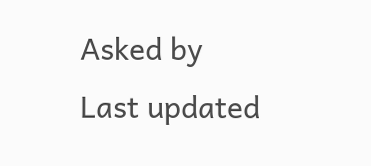Asked by
Last updated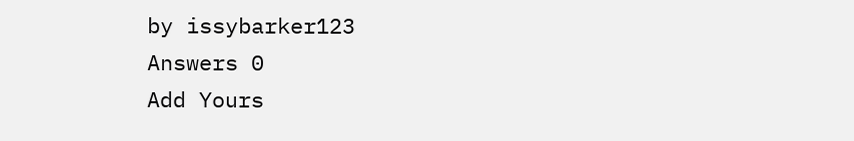by issybarker123
Answers 0
Add Yours